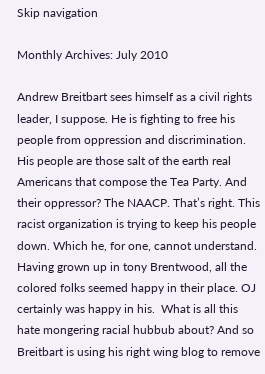Skip navigation

Monthly Archives: July 2010

Andrew Breitbart sees himself as a civil rights leader, I suppose. He is fighting to free his people from oppression and discrimination. His people are those salt of the earth real Americans that compose the Tea Party. And their oppressor? The NAACP. That’s right. This racist organization is trying to keep his people down. Which he, for one, cannot understand. Having grown up in tony Brentwood, all the colored folks seemed happy in their place. OJ certainly was happy in his.  What is all this hate mongering racial hubbub about? And so Breitbart is using his right wing blog to remove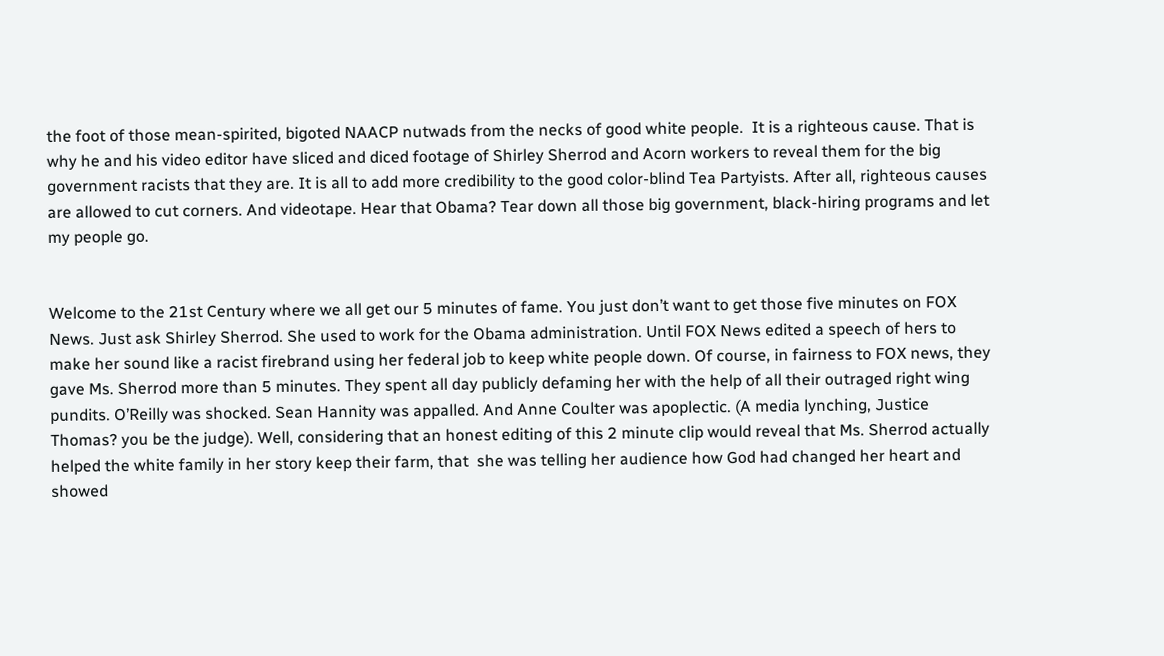the foot of those mean-spirited, bigoted NAACP nutwads from the necks of good white people.  It is a righteous cause. That is why he and his video editor have sliced and diced footage of Shirley Sherrod and Acorn workers to reveal them for the big government racists that they are. It is all to add more credibility to the good color-blind Tea Partyists. After all, righteous causes are allowed to cut corners. And videotape. Hear that Obama? Tear down all those big government, black-hiring programs and let my people go.


Welcome to the 21st Century where we all get our 5 minutes of fame. You just don’t want to get those five minutes on FOX News. Just ask Shirley Sherrod. She used to work for the Obama administration. Until FOX News edited a speech of hers to make her sound like a racist firebrand using her federal job to keep white people down. Of course, in fairness to FOX news, they gave Ms. Sherrod more than 5 minutes. They spent all day publicly defaming her with the help of all their outraged right wing pundits. O’Reilly was shocked. Sean Hannity was appalled. And Anne Coulter was apoplectic. (A media lynching, Justice Thomas? you be the judge). Well, considering that an honest editing of this 2 minute clip would reveal that Ms. Sherrod actually helped the white family in her story keep their farm, that  she was telling her audience how God had changed her heart and showed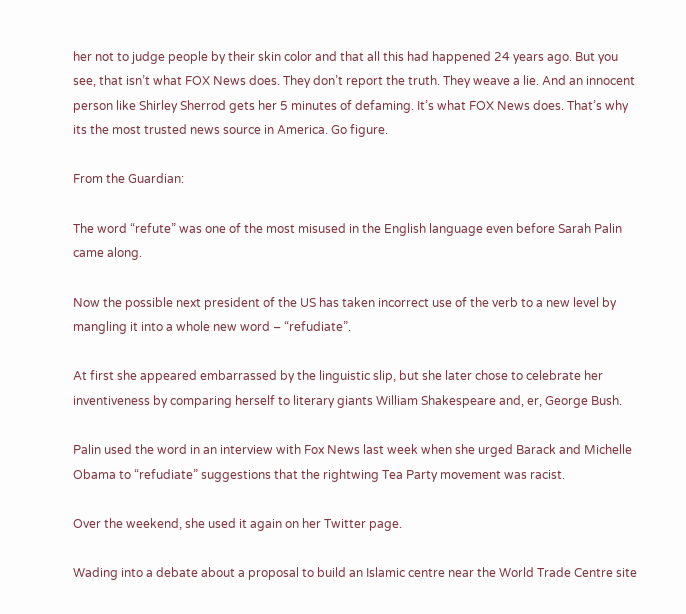her not to judge people by their skin color and that all this had happened 24 years ago. But you see, that isn’t what FOX News does. They don’t report the truth. They weave a lie. And an innocent person like Shirley Sherrod gets her 5 minutes of defaming. It’s what FOX News does. That’s why its the most trusted news source in America. Go figure.

From the Guardian:

The word “refute” was one of the most misused in the English language even before Sarah Palin came along.

Now the possible next president of the US has taken incorrect use of the verb to a new level by mangling it into a whole new word – “refudiate”.

At first she appeared embarrassed by the linguistic slip, but she later chose to celebrate her inventiveness by comparing herself to literary giants William Shakespeare and, er, George Bush.

Palin used the word in an interview with Fox News last week when she urged Barack and Michelle Obama to “refudiate” suggestions that the rightwing Tea Party movement was racist.

Over the weekend, she used it again on her Twitter page.

Wading into a debate about a proposal to build an Islamic centre near the World Trade Centre site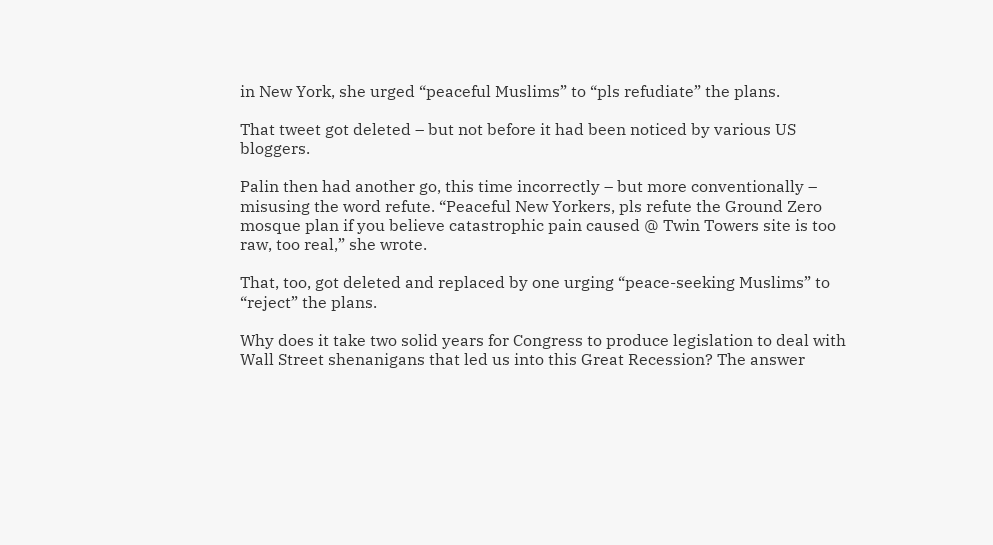in New York, she urged “peaceful Muslims” to “pls refudiate” the plans.

That tweet got deleted – but not before it had been noticed by various US bloggers.

Palin then had another go, this time incorrectly – but more conventionally – misusing the word refute. “Peaceful New Yorkers, pls refute the Ground Zero mosque plan if you believe catastrophic pain caused @ Twin Towers site is too raw, too real,” she wrote.

That, too, got deleted and replaced by one urging “peace-seeking Muslims” to “reject” the plans.

Why does it take two solid years for Congress to produce legislation to deal with Wall Street shenanigans that led us into this Great Recession? The answer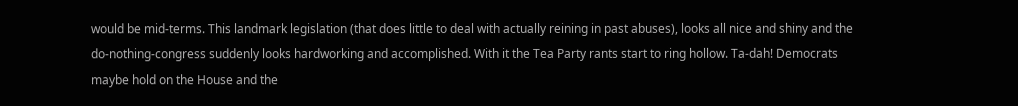would be mid-terms. This landmark legislation (that does little to deal with actually reining in past abuses), looks all nice and shiny and the do-nothing-congress suddenly looks hardworking and accomplished. With it the Tea Party rants start to ring hollow. Ta-dah! Democrats maybe hold on the House and the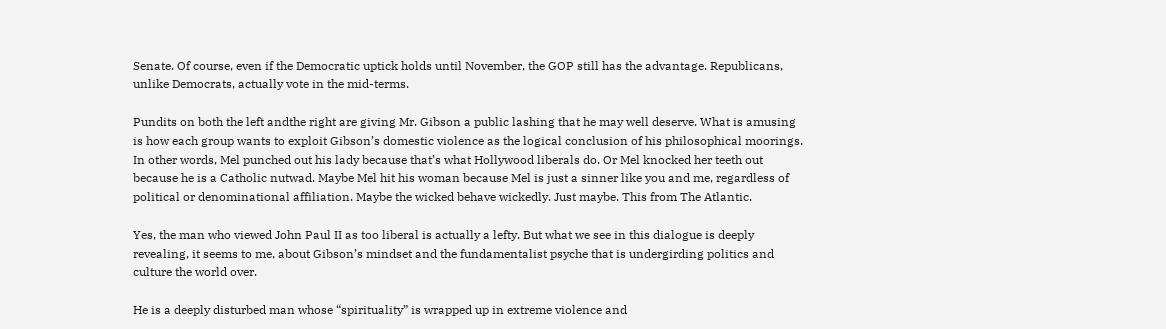Senate. Of course, even if the Democratic uptick holds until November, the GOP still has the advantage. Republicans, unlike Democrats, actually vote in the mid-terms.

Pundits on both the left andthe right are giving Mr. Gibson a public lashing that he may well deserve. What is amusing is how each group wants to exploit Gibson’s domestic violence as the logical conclusion of his philosophical moorings. In other words, Mel punched out his lady because that’s what Hollywood liberals do. Or Mel knocked her teeth out because he is a Catholic nutwad. Maybe Mel hit his woman because Mel is just a sinner like you and me, regardless of political or denominational affiliation. Maybe the wicked behave wickedly. Just maybe. This from The Atlantic.

Yes, the man who viewed John Paul II as too liberal is actually a lefty. But what we see in this dialogue is deeply revealing, it seems to me, about Gibson’s mindset and the fundamentalist psyche that is undergirding politics and culture the world over.

He is a deeply disturbed man whose “spirituality” is wrapped up in extreme violence and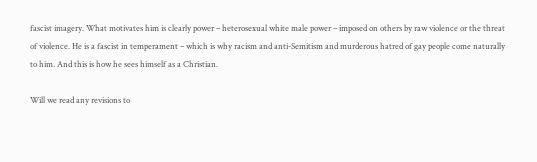fascist imagery. What motivates him is clearly power – heterosexual white male power – imposed on others by raw violence or the threat of violence. He is a fascist in temperament – which is why racism and anti-Semitism and murderous hatred of gay people come naturally to him. And this is how he sees himself as a Christian.

Will we read any revisions to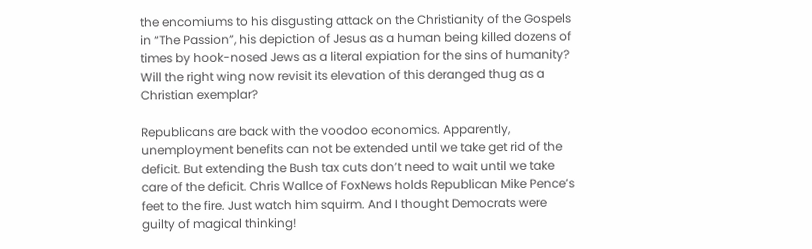the encomiums to his disgusting attack on the Christianity of the Gospels in “The Passion”, his depiction of Jesus as a human being killed dozens of times by hook-nosed Jews as a literal expiation for the sins of humanity? Will the right wing now revisit its elevation of this deranged thug as a Christian exemplar?

Republicans are back with the voodoo economics. Apparently, unemployment benefits can not be extended until we take get rid of the deficit. But extending the Bush tax cuts don’t need to wait until we take care of the deficit. Chris Wallce of FoxNews holds Republican Mike Pence’s feet to the fire. Just watch him squirm. And I thought Democrats were guilty of magical thinking!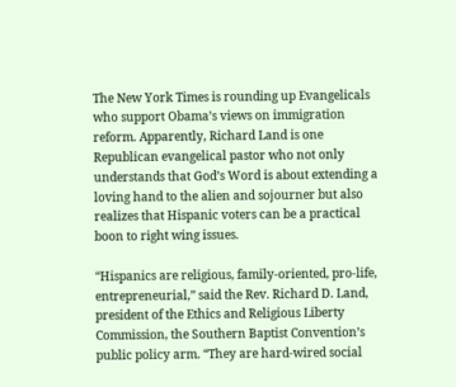The New York Times is rounding up Evangelicals who support Obama’s views on immigration reform. Apparently, Richard Land is one Republican evangelical pastor who not only understands that God’s Word is about extending a loving hand to the alien and sojourner but also realizes that Hispanic voters can be a practical boon to right wing issues.

“Hispanics are religious, family-oriented, pro-life, entrepreneurial,” said the Rev. Richard D. Land, president of the Ethics and Religious Liberty Commission, the Southern Baptist Convention’s public policy arm. “They are hard-wired social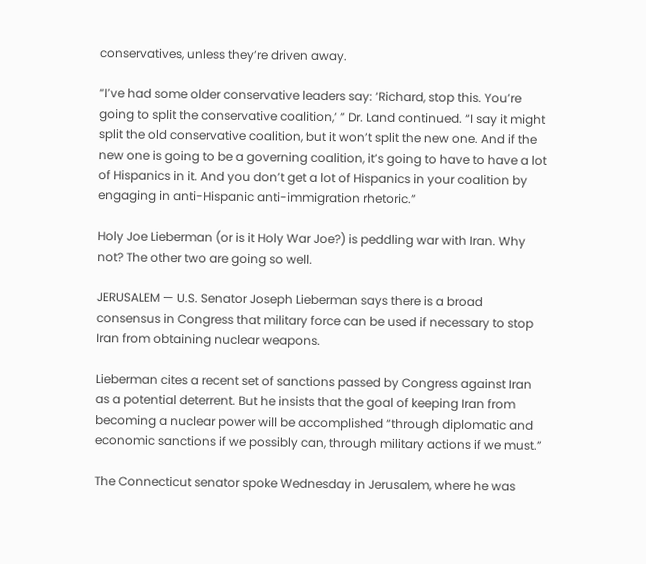conservatives, unless they’re driven away.

“I’ve had some older conservative leaders say: ‘Richard, stop this. You’re going to split the conservative coalition,’ ” Dr. Land continued. “I say it might split the old conservative coalition, but it won’t split the new one. And if the new one is going to be a governing coalition, it’s going to have to have a lot of Hispanics in it. And you don’t get a lot of Hispanics in your coalition by engaging in anti-Hispanic anti-immigration rhetoric.”

Holy Joe Lieberman (or is it Holy War Joe?) is peddling war with Iran. Why not? The other two are going so well.

JERUSALEM — U.S. Senator Joseph Lieberman says there is a broad consensus in Congress that military force can be used if necessary to stop Iran from obtaining nuclear weapons.

Lieberman cites a recent set of sanctions passed by Congress against Iran as a potential deterrent. But he insists that the goal of keeping Iran from becoming a nuclear power will be accomplished “through diplomatic and economic sanctions if we possibly can, through military actions if we must.”

The Connecticut senator spoke Wednesday in Jerusalem, where he was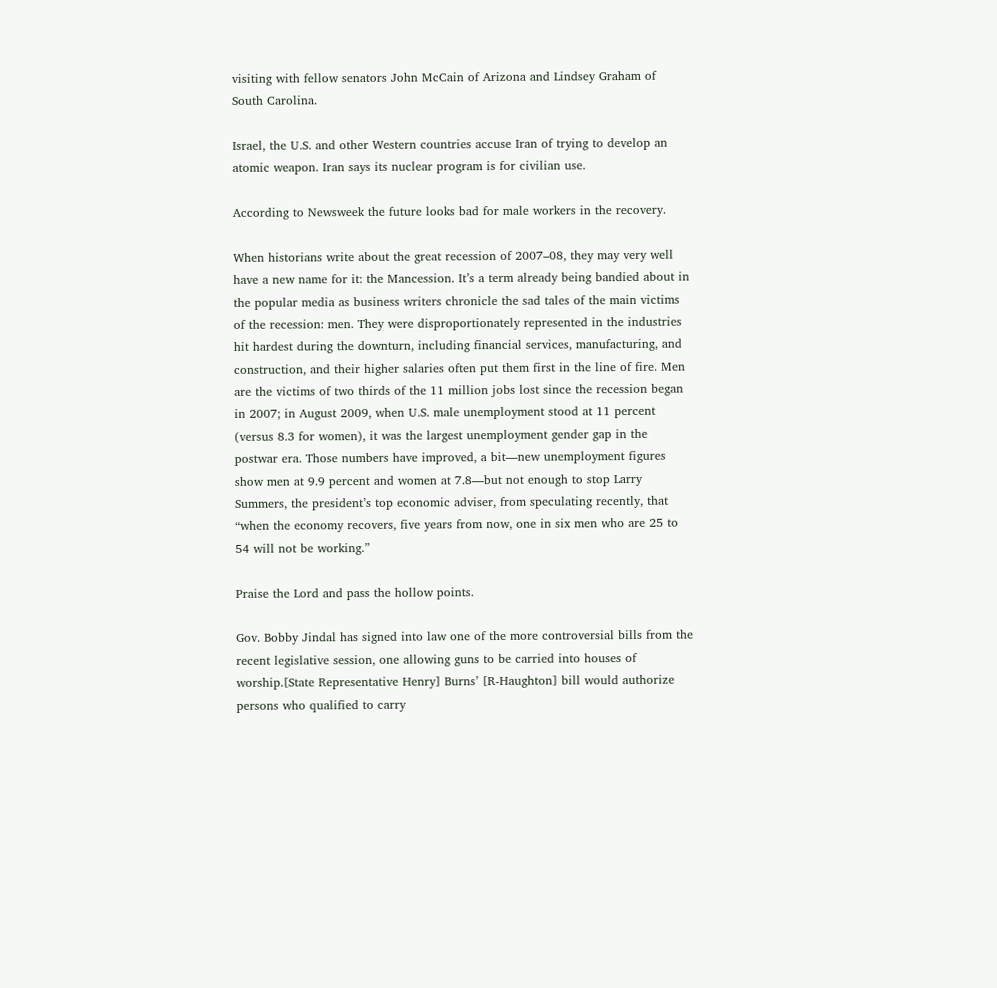visiting with fellow senators John McCain of Arizona and Lindsey Graham of South Carolina.

Israel, the U.S. and other Western countries accuse Iran of trying to develop an atomic weapon. Iran says its nuclear program is for civilian use.

According to Newsweek the future looks bad for male workers in the recovery.

When historians write about the great recession of 2007–08, they may very well have a new name for it: the Mancession. It’s a term already being bandied about in the popular media as business writers chronicle the sad tales of the main victims of the recession: men. They were disproportionately represented in the industries hit hardest during the downturn, including financial services, manufacturing, and construction, and their higher salaries often put them first in the line of fire. Men are the victims of two thirds of the 11 million jobs lost since the recession began in 2007; in August 2009, when U.S. male unemployment stood at 11 percent (versus 8.3 for women), it was the largest unemployment gender gap in the postwar era. Those numbers have improved, a bit—new unemployment figures show men at 9.9 percent and women at 7.8—but not enough to stop Larry Summers, the president’s top economic adviser, from speculating recently, that “when the economy recovers, five years from now, one in six men who are 25 to 54 will not be working.”

Praise the Lord and pass the hollow points.

Gov. Bobby Jindal has signed into law one of the more controversial bills from the recent legislative session, one allowing guns to be carried into houses of worship.[State Representative Henry] Burns’ [R-Haughton] bill would authorize persons who qualified to carry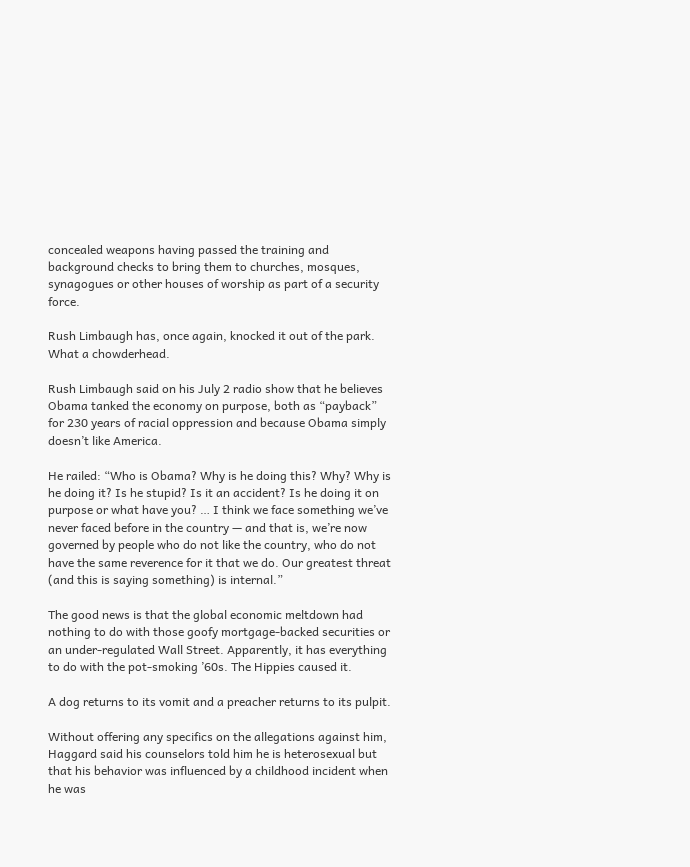concealed weapons having passed the training and background checks to bring them to churches, mosques, synagogues or other houses of worship as part of a security force.

Rush Limbaugh has, once again, knocked it out of the park. What a chowderhead.

Rush Limbaugh said on his July 2 radio show that he believes Obama tanked the economy on purpose, both as “payback” for 230 years of racial oppression and because Obama simply doesn’t like America.

He railed: “Who is Obama? Why is he doing this? Why? Why is he doing it? Is he stupid? Is it an accident? Is he doing it on purpose or what have you? … I think we face something we’ve never faced before in the country — and that is, we’re now governed by people who do not like the country, who do not have the same reverence for it that we do. Our greatest threat (and this is saying something) is internal.”

The good news is that the global economic meltdown had nothing to do with those goofy mortgage-backed securities or an under-regulated Wall Street. Apparently, it has everything to do with the pot-smoking ’60s. The Hippies caused it.

A dog returns to its vomit and a preacher returns to its pulpit.

Without offering any specifics on the allegations against him, Haggard said his counselors told him he is heterosexual but that his behavior was influenced by a childhood incident when he was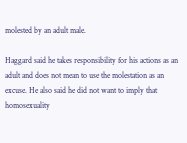molested by an adult male.

Haggard said he takes responsibility for his actions as an adult and does not mean to use the molestation as an excuse. He also said he did not want to imply that homosexuality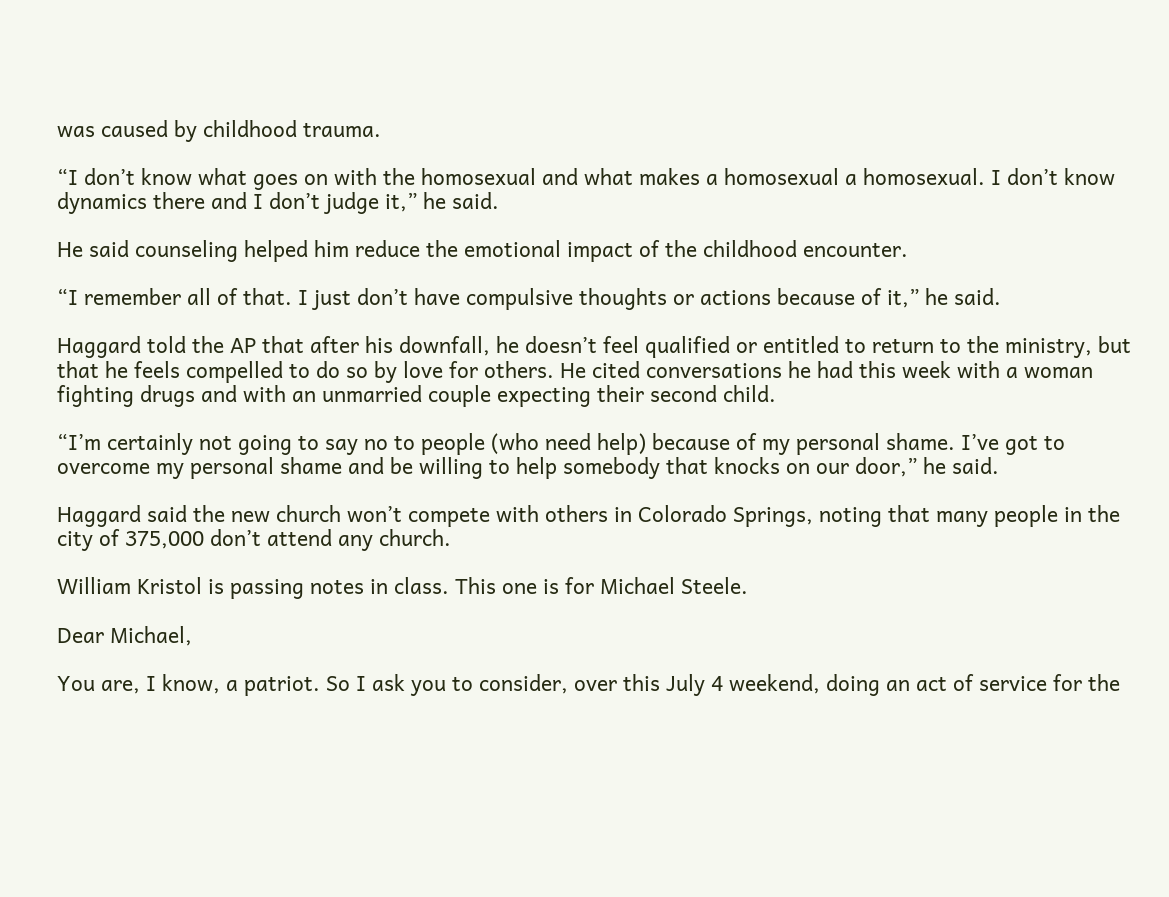was caused by childhood trauma.

“I don’t know what goes on with the homosexual and what makes a homosexual a homosexual. I don’t know dynamics there and I don’t judge it,” he said.

He said counseling helped him reduce the emotional impact of the childhood encounter.

“I remember all of that. I just don’t have compulsive thoughts or actions because of it,” he said.

Haggard told the AP that after his downfall, he doesn’t feel qualified or entitled to return to the ministry, but that he feels compelled to do so by love for others. He cited conversations he had this week with a woman fighting drugs and with an unmarried couple expecting their second child.

“I’m certainly not going to say no to people (who need help) because of my personal shame. I’ve got to overcome my personal shame and be willing to help somebody that knocks on our door,” he said.

Haggard said the new church won’t compete with others in Colorado Springs, noting that many people in the city of 375,000 don’t attend any church.

William Kristol is passing notes in class. This one is for Michael Steele.

Dear Michael,

You are, I know, a patriot. So I ask you to consider, over this July 4 weekend, doing an act of service for the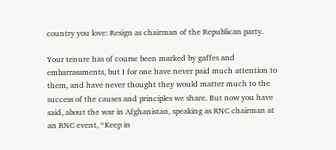country you love: Resign as chairman of the Republican party.

Your tenure has of course been marked by gaffes and embarrassments, but I for one have never paid much attention to them, and have never thought they would matter much to the success of the causes and principles we share. But now you have said, about the war in Afghanistan, speaking as RNC chairman at an RNC event, “Keep in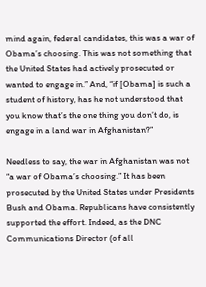mind again, federal candidates, this was a war of Obama’s choosing. This was not something that the United States had actively prosecuted or wanted to engage in.” And, “if [Obama] is such a student of history, has he not understood that you know that’s the one thing you don’t do, is engage in a land war in Afghanistan?”

Needless to say, the war in Afghanistan was not “a war of Obama’s choosing.” It has been prosecuted by the United States under Presidents Bush and Obama. Republicans have consistently supported the effort. Indeed, as the DNC Communications Director (of all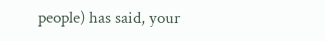people) has said, your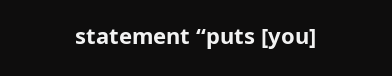statement “puts [you]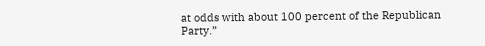at odds with about 100 percent of the Republican Party.”